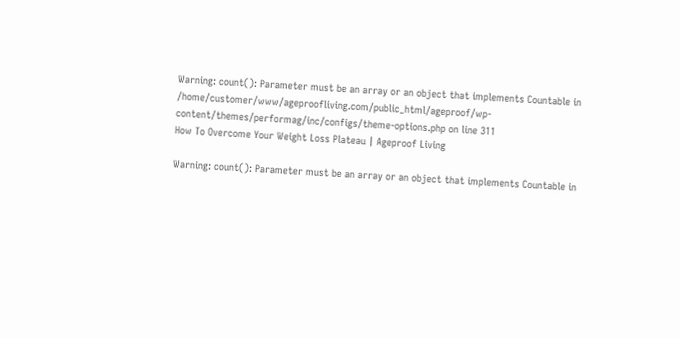Warning: count(): Parameter must be an array or an object that implements Countable in /home/customer/www/ageproofliving.com/public_html/ageproof/wp-content/themes/performag/inc/configs/theme-options.php on line 311
How To Overcome Your Weight Loss Plateau | Ageproof Living

Warning: count(): Parameter must be an array or an object that implements Countable in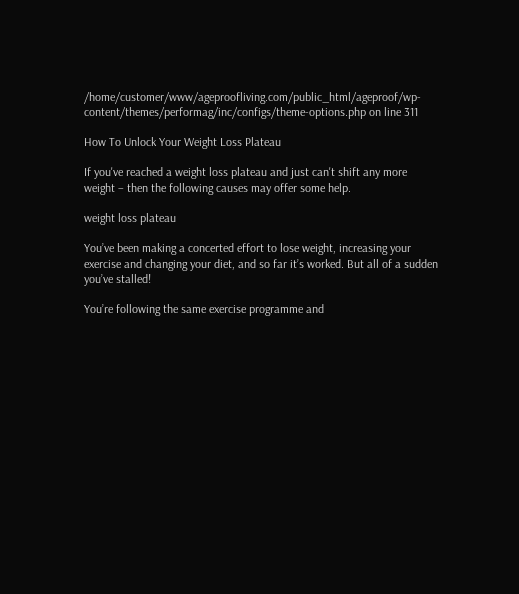/home/customer/www/ageproofliving.com/public_html/ageproof/wp-content/themes/performag/inc/configs/theme-options.php on line 311

How To Unlock Your Weight Loss Plateau

If you've reached a weight loss plateau and just can't shift any more weight – then the following causes may offer some help.

weight loss plateau

You’ve been making a concerted effort to lose weight, increasing your exercise and changing your diet, and so far it’s worked. But all of a sudden you’ve stalled!

You’re following the same exercise programme and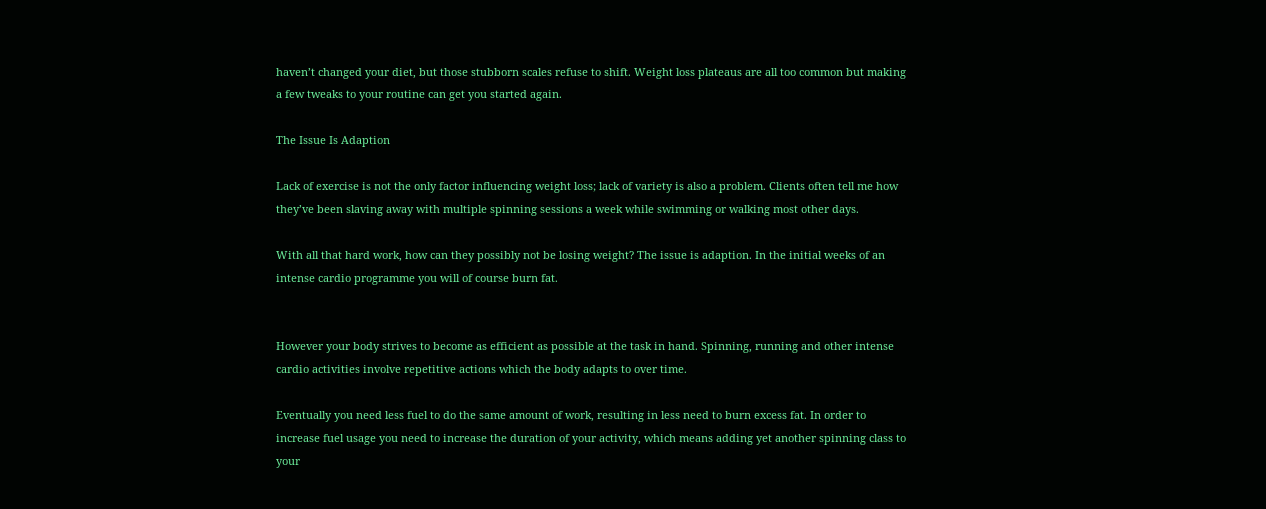haven’t changed your diet, but those stubborn scales refuse to shift. Weight loss plateaus are all too common but making a few tweaks to your routine can get you started again.

The Issue Is Adaption

Lack of exercise is not the only factor influencing weight loss; lack of variety is also a problem. Clients often tell me how they’ve been slaving away with multiple spinning sessions a week while swimming or walking most other days.

With all that hard work, how can they possibly not be losing weight? The issue is adaption. In the initial weeks of an intense cardio programme you will of course burn fat.


However your body strives to become as efficient as possible at the task in hand. Spinning, running and other intense cardio activities involve repetitive actions which the body adapts to over time.

Eventually you need less fuel to do the same amount of work, resulting in less need to burn excess fat. In order to increase fuel usage you need to increase the duration of your activity, which means adding yet another spinning class to your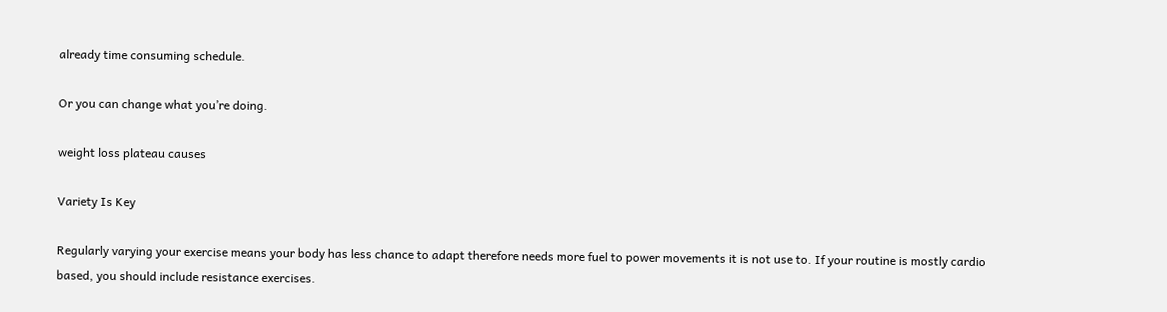already time consuming schedule.

Or you can change what you’re doing.

weight loss plateau causes

Variety Is Key

Regularly varying your exercise means your body has less chance to adapt therefore needs more fuel to power movements it is not use to. If your routine is mostly cardio based, you should include resistance exercises.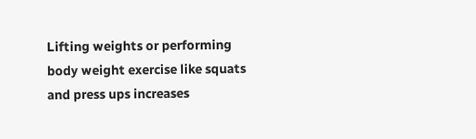Lifting weights or performing body weight exercise like squats and press ups increases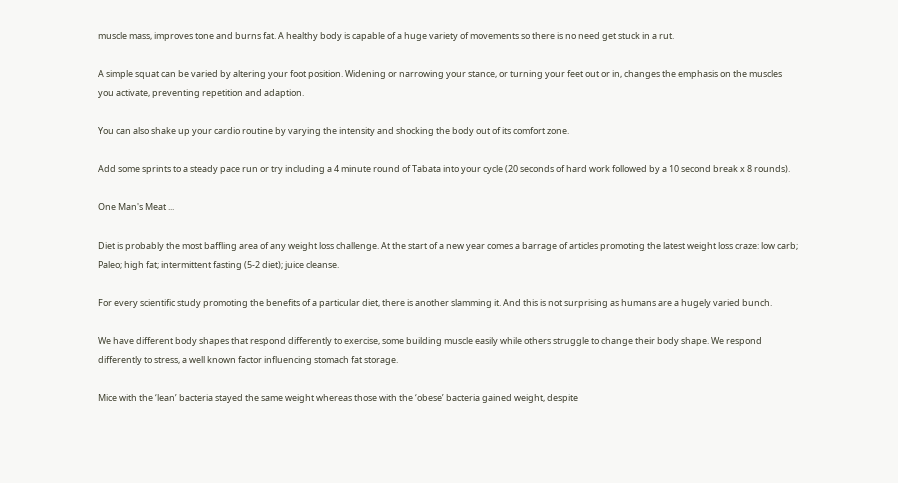muscle mass, improves tone and burns fat. A healthy body is capable of a huge variety of movements so there is no need get stuck in a rut.

A simple squat can be varied by altering your foot position. Widening or narrowing your stance, or turning your feet out or in, changes the emphasis on the muscles you activate, preventing repetition and adaption.

You can also shake up your cardio routine by varying the intensity and shocking the body out of its comfort zone.

Add some sprints to a steady pace run or try including a 4 minute round of Tabata into your cycle (20 seconds of hard work followed by a 10 second break x 8 rounds).

One Man's Meat ...

Diet is probably the most baffling area of any weight loss challenge. At the start of a new year comes a barrage of articles promoting the latest weight loss craze: low carb; Paleo; high fat; intermittent fasting (5-2 diet); juice cleanse.

For every scientific study promoting the benefits of a particular diet, there is another slamming it. And this is not surprising as humans are a hugely varied bunch.

We have different body shapes that respond differently to exercise, some building muscle easily while others struggle to change their body shape. We respond differently to stress, a well known factor influencing stomach fat storage.

Mice with the ‘lean’ bacteria stayed the same weight whereas those with the ‘obese’ bacteria gained weight, despite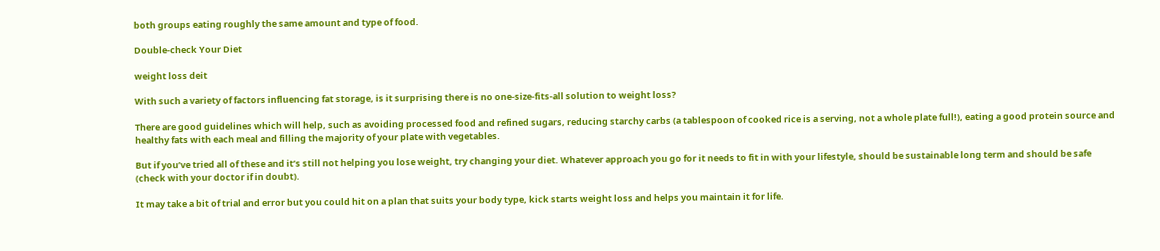both groups eating roughly the same amount and type of food.

Double-check Your Diet

weight loss deit

With such a variety of factors influencing fat storage, is it surprising there is no one-size-fits-all solution to weight loss?

There are good guidelines which will help, such as avoiding processed food and refined sugars, reducing starchy carbs (a tablespoon of cooked rice is a serving, not a whole plate full!), eating a good protein source and healthy fats with each meal and filling the majority of your plate with vegetables.

But if you’ve tried all of these and it’s still not helping you lose weight, try changing your diet. Whatever approach you go for it needs to fit in with your lifestyle, should be sustainable long term and should be safe (check with your doctor if in doubt).

It may take a bit of trial and error but you could hit on a plan that suits your body type, kick starts weight loss and helps you maintain it for life.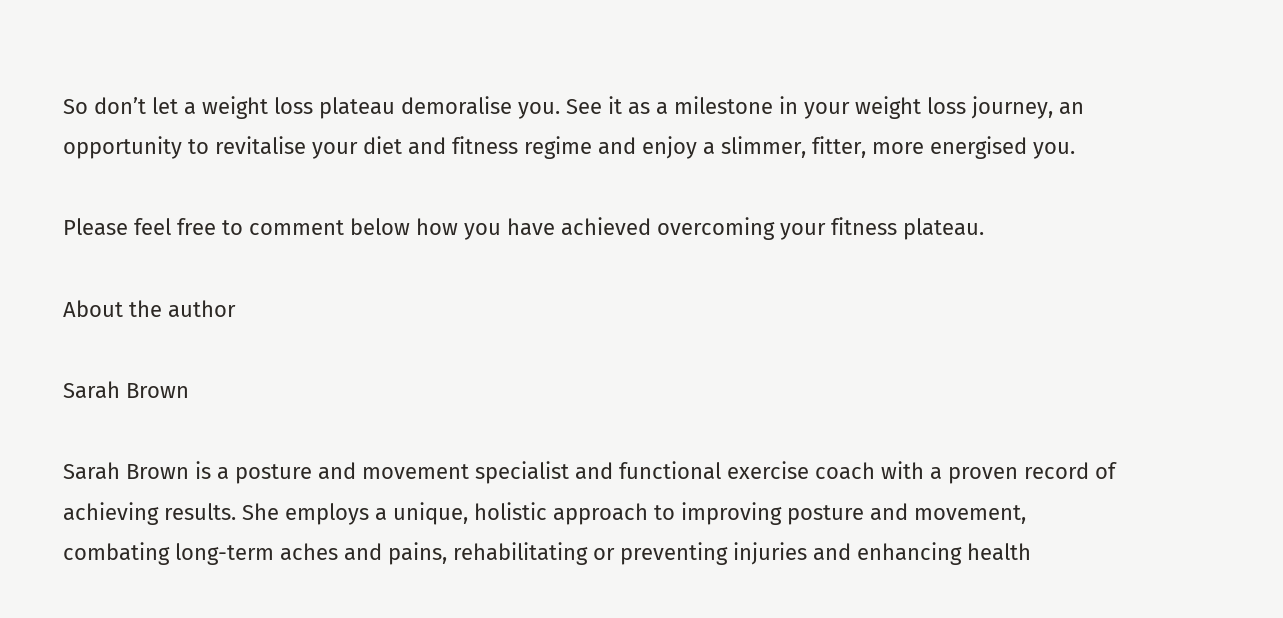So don’t let a weight loss plateau demoralise you. See it as a milestone in your weight loss journey, an opportunity to revitalise your diet and fitness regime and enjoy a slimmer, fitter, more energised you.

Please feel free to comment below how you have achieved overcoming your fitness plateau.

About the author

Sarah Brown

Sarah Brown is a posture and movement specialist and functional exercise coach with a proven record of achieving results. She employs a unique, holistic approach to improving posture and movement, combating long-term aches and pains, rehabilitating or preventing injuries and enhancing health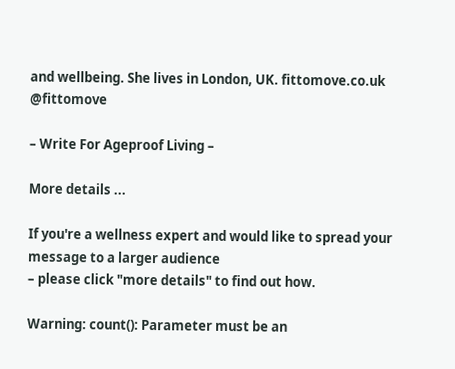and wellbeing. She lives in London, UK. fittomove.co.uk @fittomove

– Write For Ageproof Living –

More details ...

If you're a wellness expert and would like to spread your message to a larger audience
– please click "more details" to find out how.

Warning: count(): Parameter must be an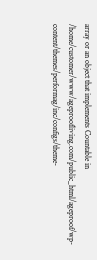array or an object that implements Countable in /home/customer/www/ageproofliving.com/public_html/ageproof/wp-content/themes/performag/inc/configs/theme-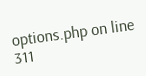options.php on line 311